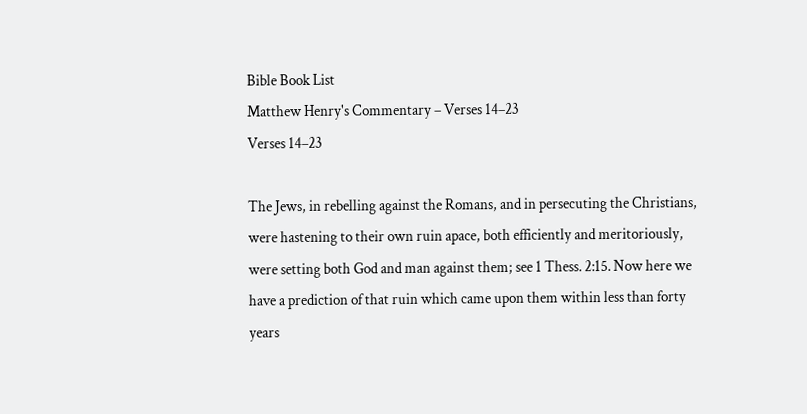Bible Book List
Matthew Henry's Commentary – Verses 14–23
Verses 14–23

The Jews, in rebelling against the Romans, and in persecuting the Christians, were hastening to their own ruin apace, both efficiently and meritoriously, were setting both God and man against them; see 1 Thess. 2:15. Now here we have a prediction of that ruin which came upon them within less than forty years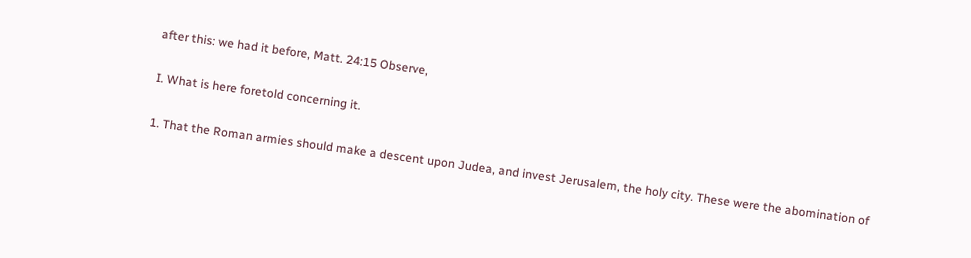after this: we had it before, Matt. 24:15 Observe,

I. What is here foretold concerning it.

1. That the Roman armies should make a descent upon Judea, and invest Jerusalem, the holy city. These were the abomination of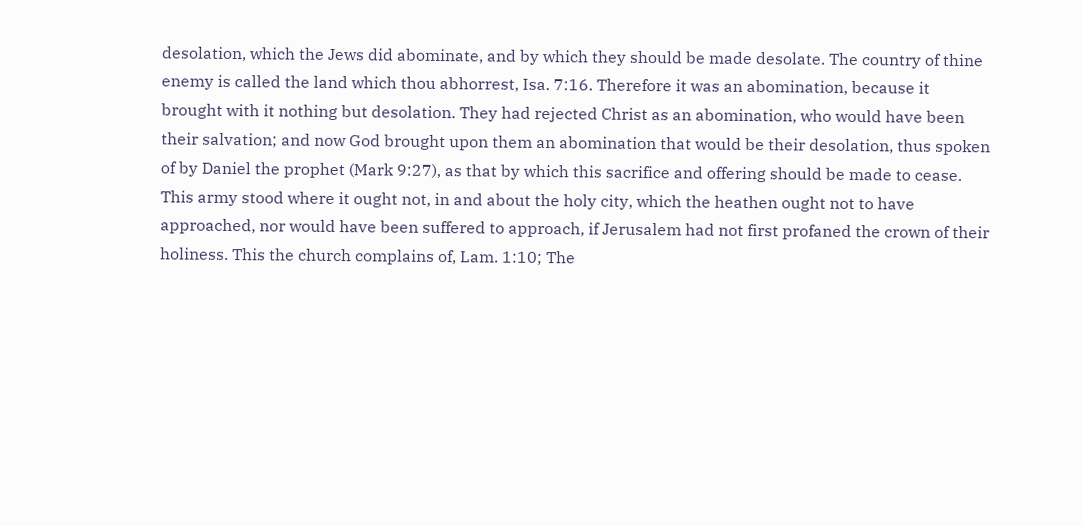desolation, which the Jews did abominate, and by which they should be made desolate. The country of thine enemy is called the land which thou abhorrest, Isa. 7:16. Therefore it was an abomination, because it brought with it nothing but desolation. They had rejected Christ as an abomination, who would have been their salvation; and now God brought upon them an abomination that would be their desolation, thus spoken of by Daniel the prophet (Mark 9:27), as that by which this sacrifice and offering should be made to cease. This army stood where it ought not, in and about the holy city, which the heathen ought not to have approached, nor would have been suffered to approach, if Jerusalem had not first profaned the crown of their holiness. This the church complains of, Lam. 1:10; The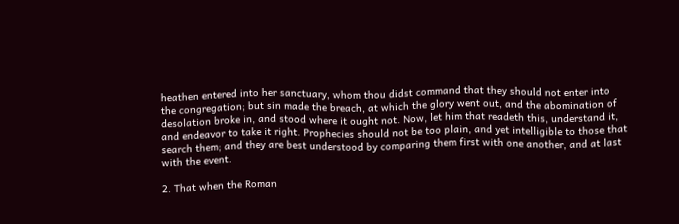heathen entered into her sanctuary, whom thou didst command that they should not enter into the congregation; but sin made the breach, at which the glory went out, and the abomination of desolation broke in, and stood where it ought not. Now, let him that readeth this, understand it, and endeavor to take it right. Prophecies should not be too plain, and yet intelligible to those that search them; and they are best understood by comparing them first with one another, and at last with the event.

2. That when the Roman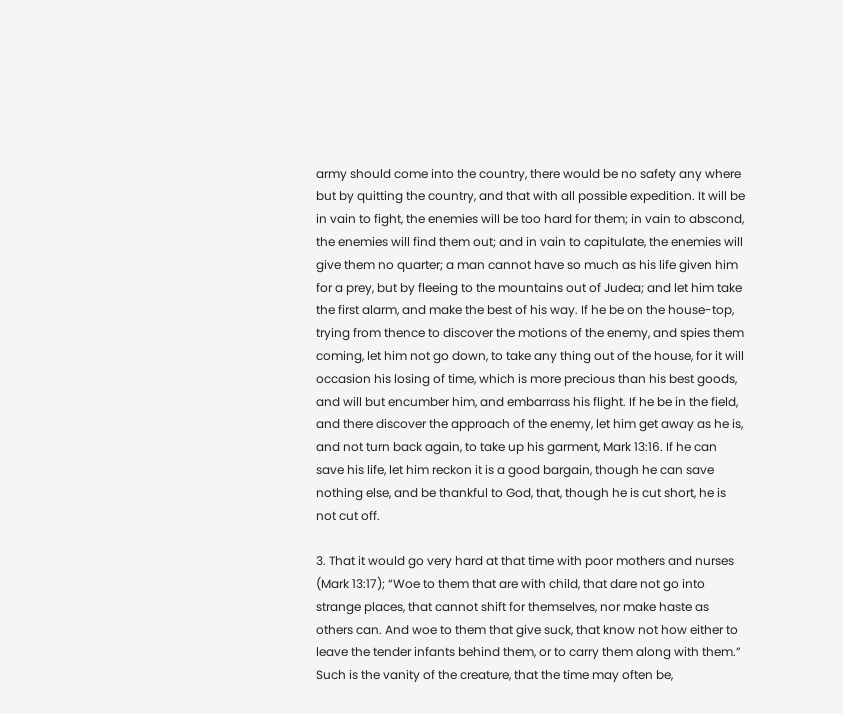army should come into the country, there would be no safety any where but by quitting the country, and that with all possible expedition. It will be in vain to fight, the enemies will be too hard for them; in vain to abscond, the enemies will find them out; and in vain to capitulate, the enemies will give them no quarter; a man cannot have so much as his life given him for a prey, but by fleeing to the mountains out of Judea; and let him take the first alarm, and make the best of his way. If he be on the house-top, trying from thence to discover the motions of the enemy, and spies them coming, let him not go down, to take any thing out of the house, for it will occasion his losing of time, which is more precious than his best goods, and will but encumber him, and embarrass his flight. If he be in the field, and there discover the approach of the enemy, let him get away as he is, and not turn back again, to take up his garment, Mark 13:16. If he can save his life, let him reckon it is a good bargain, though he can save nothing else, and be thankful to God, that, though he is cut short, he is not cut off.

3. That it would go very hard at that time with poor mothers and nurses (Mark 13:17); “Woe to them that are with child, that dare not go into strange places, that cannot shift for themselves, nor make haste as others can. And woe to them that give suck, that know not how either to leave the tender infants behind them, or to carry them along with them.” Such is the vanity of the creature, that the time may often be,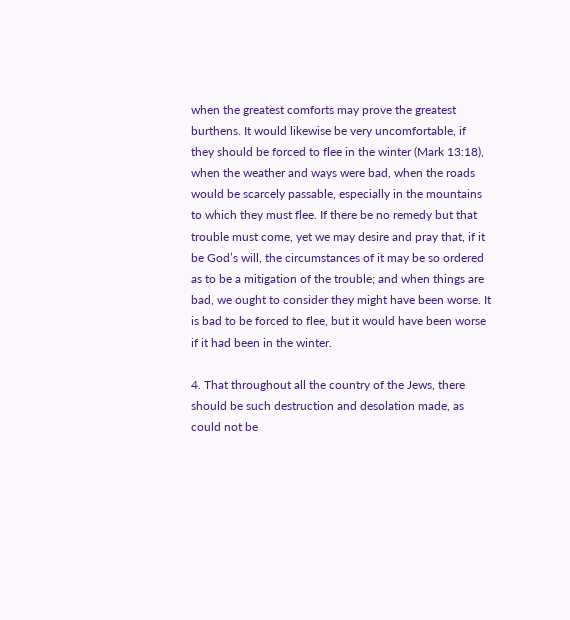when the greatest comforts may prove the greatest burthens. It would likewise be very uncomfortable, if they should be forced to flee in the winter (Mark 13:18), when the weather and ways were bad, when the roads would be scarcely passable, especially in the mountains to which they must flee. If there be no remedy but that trouble must come, yet we may desire and pray that, if it be God’s will, the circumstances of it may be so ordered as to be a mitigation of the trouble; and when things are bad, we ought to consider they might have been worse. It is bad to be forced to flee, but it would have been worse if it had been in the winter.

4. That throughout all the country of the Jews, there should be such destruction and desolation made, as could not be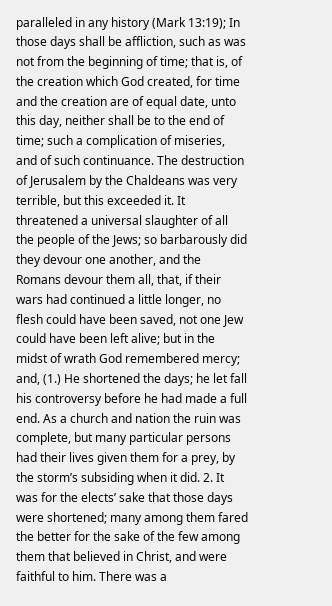paralleled in any history (Mark 13:19); In those days shall be affliction, such as was not from the beginning of time; that is, of the creation which God created, for time and the creation are of equal date, unto this day, neither shall be to the end of time; such a complication of miseries, and of such continuance. The destruction of Jerusalem by the Chaldeans was very terrible, but this exceeded it. It threatened a universal slaughter of all the people of the Jews; so barbarously did they devour one another, and the Romans devour them all, that, if their wars had continued a little longer, no flesh could have been saved, not one Jew could have been left alive; but in the midst of wrath God remembered mercy; and, (1.) He shortened the days; he let fall his controversy before he had made a full end. As a church and nation the ruin was complete, but many particular persons had their lives given them for a prey, by the storm’s subsiding when it did. 2. It was for the elects’ sake that those days were shortened; many among them fared the better for the sake of the few among them that believed in Christ, and were faithful to him. There was a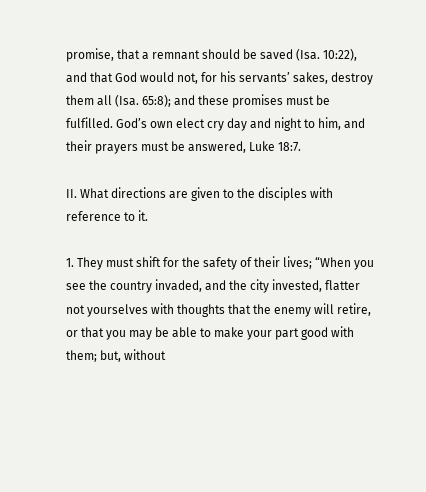promise, that a remnant should be saved (Isa. 10:22), and that God would not, for his servants’ sakes, destroy them all (Isa. 65:8); and these promises must be fulfilled. God’s own elect cry day and night to him, and their prayers must be answered, Luke 18:7.

II. What directions are given to the disciples with reference to it.

1. They must shift for the safety of their lives; “When you see the country invaded, and the city invested, flatter not yourselves with thoughts that the enemy will retire, or that you may be able to make your part good with them; but, without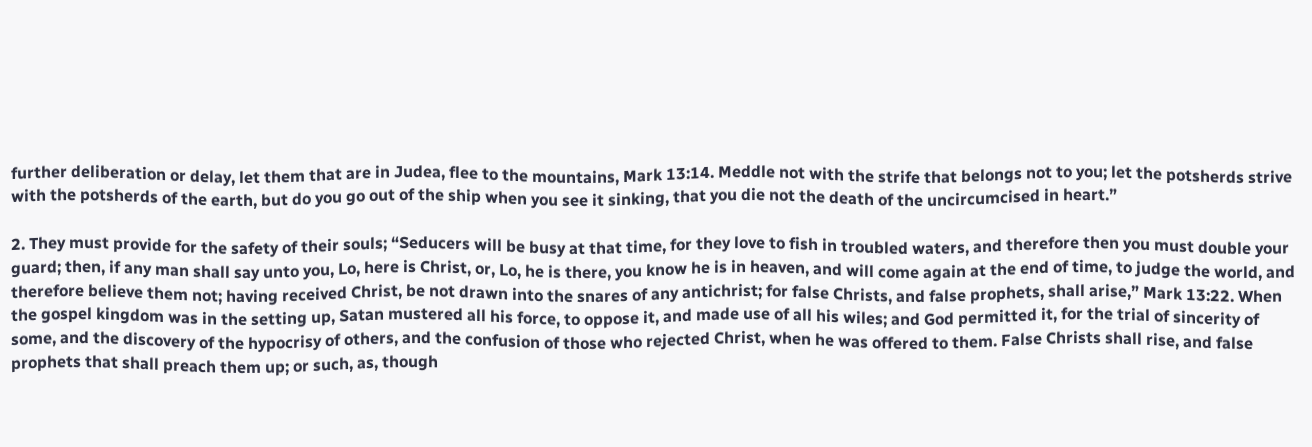further deliberation or delay, let them that are in Judea, flee to the mountains, Mark 13:14. Meddle not with the strife that belongs not to you; let the potsherds strive with the potsherds of the earth, but do you go out of the ship when you see it sinking, that you die not the death of the uncircumcised in heart.”

2. They must provide for the safety of their souls; “Seducers will be busy at that time, for they love to fish in troubled waters, and therefore then you must double your guard; then, if any man shall say unto you, Lo, here is Christ, or, Lo, he is there, you know he is in heaven, and will come again at the end of time, to judge the world, and therefore believe them not; having received Christ, be not drawn into the snares of any antichrist; for false Christs, and false prophets, shall arise,” Mark 13:22. When the gospel kingdom was in the setting up, Satan mustered all his force, to oppose it, and made use of all his wiles; and God permitted it, for the trial of sincerity of some, and the discovery of the hypocrisy of others, and the confusion of those who rejected Christ, when he was offered to them. False Christs shall rise, and false prophets that shall preach them up; or such, as, though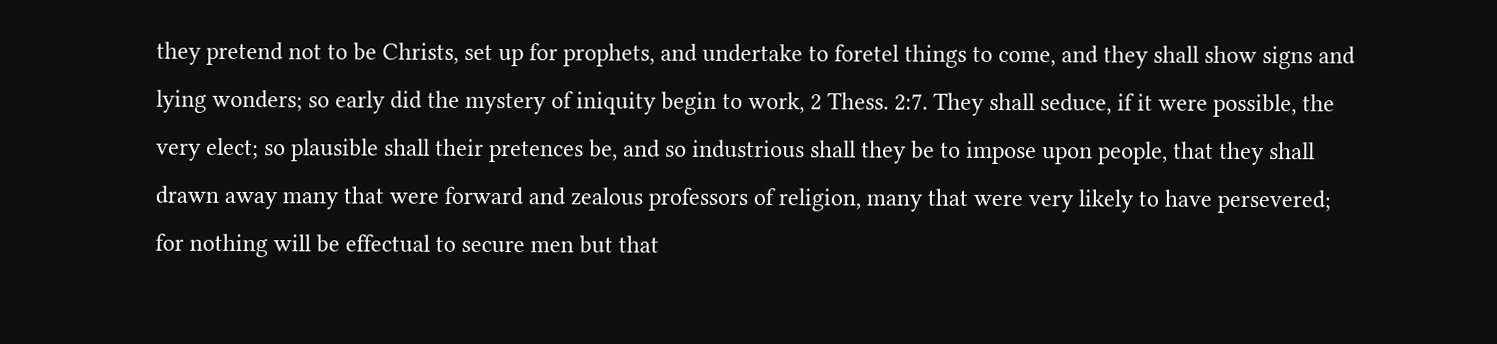they pretend not to be Christs, set up for prophets, and undertake to foretel things to come, and they shall show signs and lying wonders; so early did the mystery of iniquity begin to work, 2 Thess. 2:7. They shall seduce, if it were possible, the very elect; so plausible shall their pretences be, and so industrious shall they be to impose upon people, that they shall drawn away many that were forward and zealous professors of religion, many that were very likely to have persevered; for nothing will be effectual to secure men but that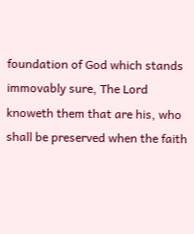foundation of God which stands immovably sure, The Lord knoweth them that are his, who shall be preserved when the faith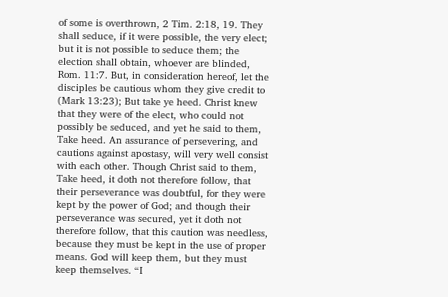of some is overthrown, 2 Tim. 2:18, 19. They shall seduce, if it were possible, the very elect; but it is not possible to seduce them; the election shall obtain, whoever are blinded, Rom. 11:7. But, in consideration hereof, let the disciples be cautious whom they give credit to (Mark 13:23); But take ye heed. Christ knew that they were of the elect, who could not possibly be seduced, and yet he said to them, Take heed. An assurance of persevering, and cautions against apostasy, will very well consist with each other. Though Christ said to them, Take heed, it doth not therefore follow, that their perseverance was doubtful, for they were kept by the power of God; and though their perseverance was secured, yet it doth not therefore follow, that this caution was needless, because they must be kept in the use of proper means. God will keep them, but they must keep themselves. “I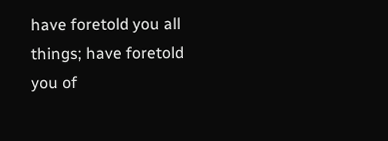have foretold you all things; have foretold you of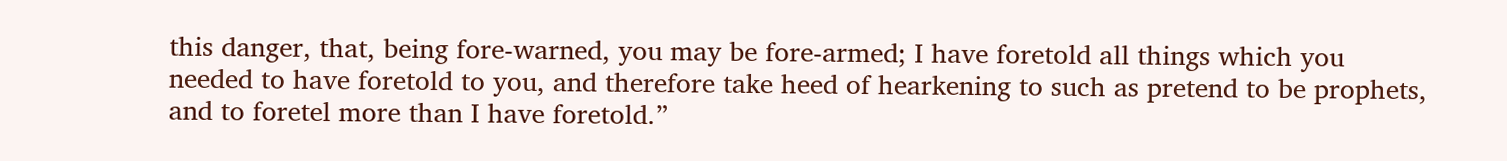this danger, that, being fore-warned, you may be fore-armed; I have foretold all things which you needed to have foretold to you, and therefore take heed of hearkening to such as pretend to be prophets, and to foretel more than I have foretold.”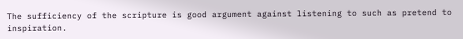The sufficiency of the scripture is good argument against listening to such as pretend to inspiration.